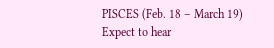PISCES (Feb. 18 – March 19)
Expect to hear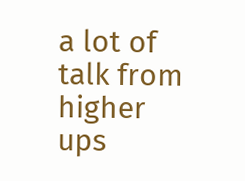a lot of talk from higher ups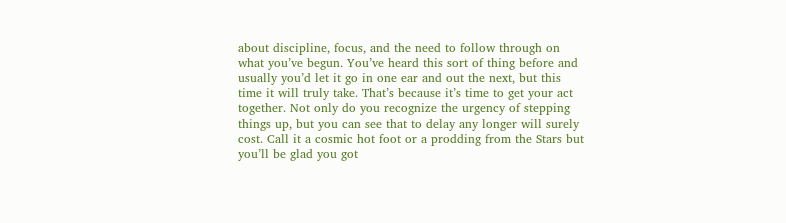about discipline, focus, and the need to follow through on what you’ve begun. You’ve heard this sort of thing before and usually you’d let it go in one ear and out the next, but this time it will truly take. That’s because it’s time to get your act together. Not only do you recognize the urgency of stepping things up, but you can see that to delay any longer will surely cost. Call it a cosmic hot foot or a prodding from the Stars but you’ll be glad you got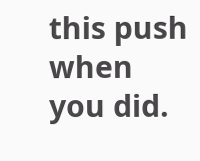this push when you did.